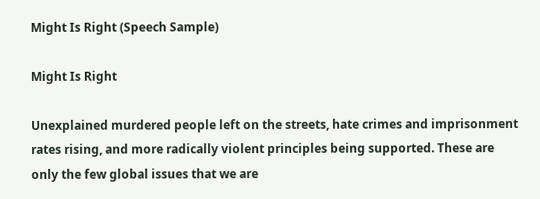Might Is Right (Speech Sample)

Might Is Right

Unexplained murdered people left on the streets, hate crimes and imprisonment rates rising, and more radically violent principles being supported. These are only the few global issues that we are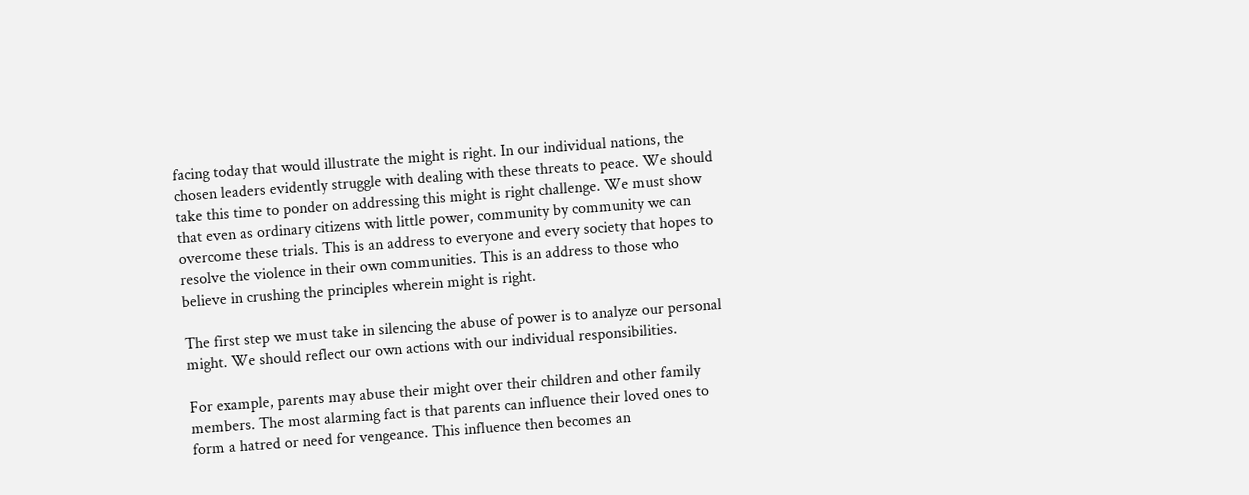facing today that would illustrate the might is right. In our individual nations, the chosen leaders evidently struggle with dealing with these threats to peace. We should take this time to ponder on addressing this might is right challenge. We must show that even as ordinary citizens with little power, community by community we can overcome these trials. This is an address to everyone and every society that hopes to resolve the violence in their own communities. This is an address to those who believe in crushing the principles wherein might is right.

The first step we must take in silencing the abuse of power is to analyze our personal might. We should reflect our own actions with our individual responsibilities.

For example, parents may abuse their might over their children and other family members. The most alarming fact is that parents can influence their loved ones to form a hatred or need for vengeance. This influence then becomes an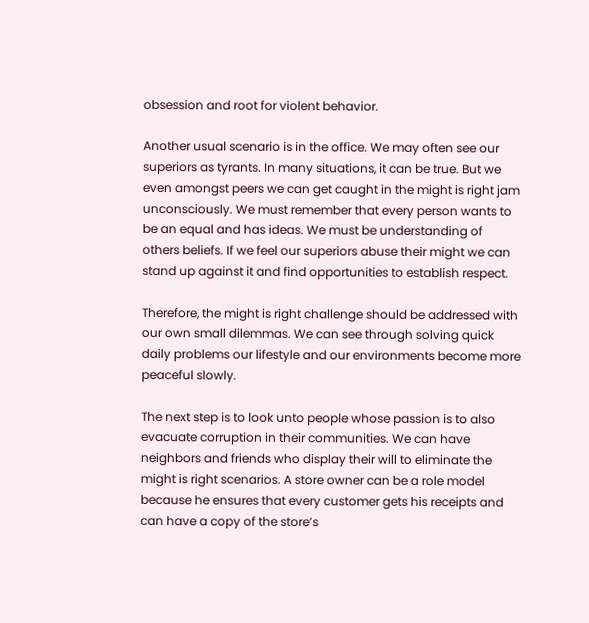obsession and root for violent behavior.

Another usual scenario is in the office. We may often see our superiors as tyrants. In many situations, it can be true. But we even amongst peers we can get caught in the might is right jam unconsciously. We must remember that every person wants to be an equal and has ideas. We must be understanding of others beliefs. If we feel our superiors abuse their might we can stand up against it and find opportunities to establish respect.

Therefore, the might is right challenge should be addressed with our own small dilemmas. We can see through solving quick daily problems our lifestyle and our environments become more peaceful slowly.

The next step is to look unto people whose passion is to also evacuate corruption in their communities. We can have neighbors and friends who display their will to eliminate the might is right scenarios. A store owner can be a role model because he ensures that every customer gets his receipts and can have a copy of the store’s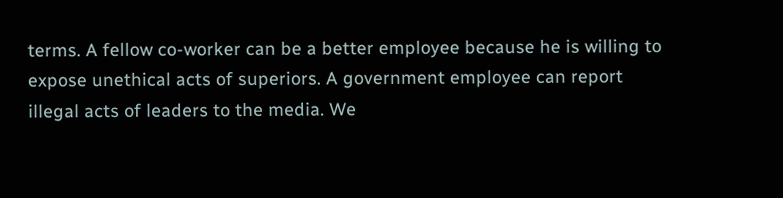terms. A fellow co-worker can be a better employee because he is willing to expose unethical acts of superiors. A government employee can report illegal acts of leaders to the media. We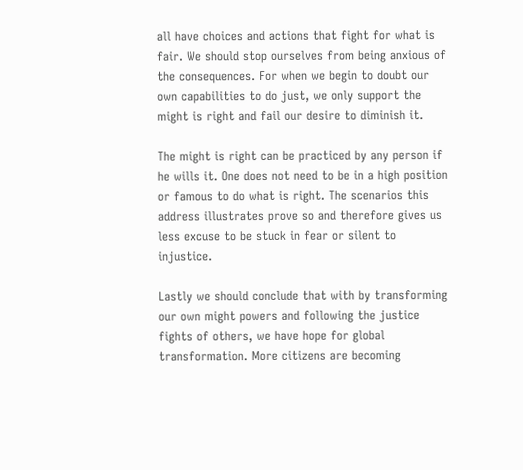all have choices and actions that fight for what is fair. We should stop ourselves from being anxious of the consequences. For when we begin to doubt our own capabilities to do just, we only support the might is right and fail our desire to diminish it.

The might is right can be practiced by any person if he wills it. One does not need to be in a high position or famous to do what is right. The scenarios this address illustrates prove so and therefore gives us less excuse to be stuck in fear or silent to injustice.

Lastly we should conclude that with by transforming our own might powers and following the justice fights of others, we have hope for global transformation. More citizens are becoming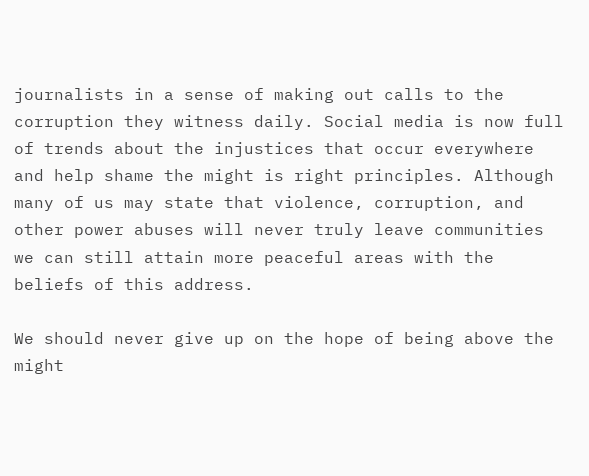journalists in a sense of making out calls to the corruption they witness daily. Social media is now full of trends about the injustices that occur everywhere and help shame the might is right principles. Although many of us may state that violence, corruption, and other power abuses will never truly leave communities we can still attain more peaceful areas with the beliefs of this address.

We should never give up on the hope of being above the might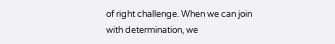of right challenge. When we can join with determination, we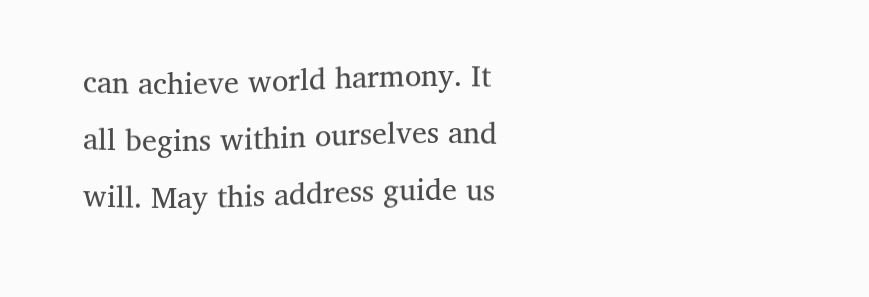can achieve world harmony. It all begins within ourselves and will. May this address guide us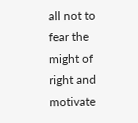all not to fear the might of right and motivate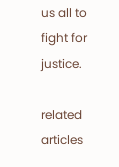us all to fight for justice.

related articles